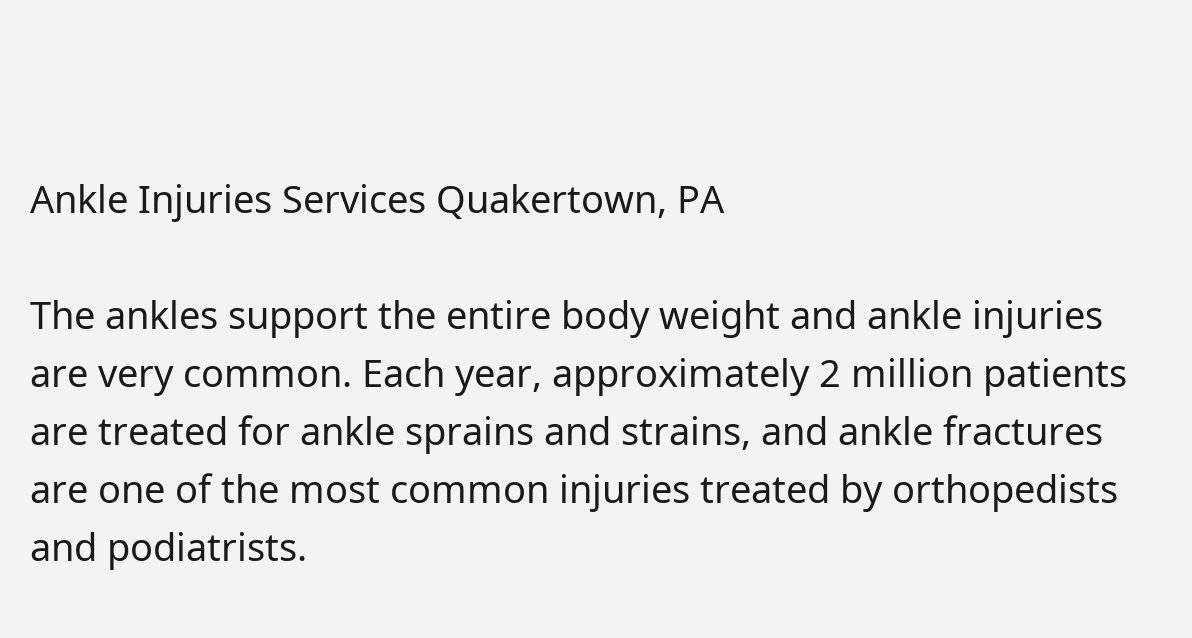Ankle Injuries Services Quakertown, PA

The ankles support the entire body weight and ankle injuries are very common. Each year, approximately 2 million patients are treated for ankle sprains and strains, and ankle fractures are one of the most common injuries treated by orthopedists and podiatrists.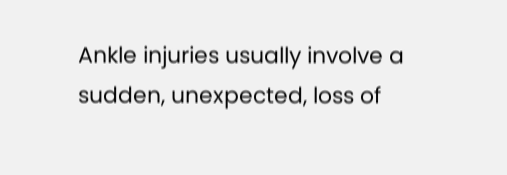Ankle injuries usually involve a sudden, unexpected, loss of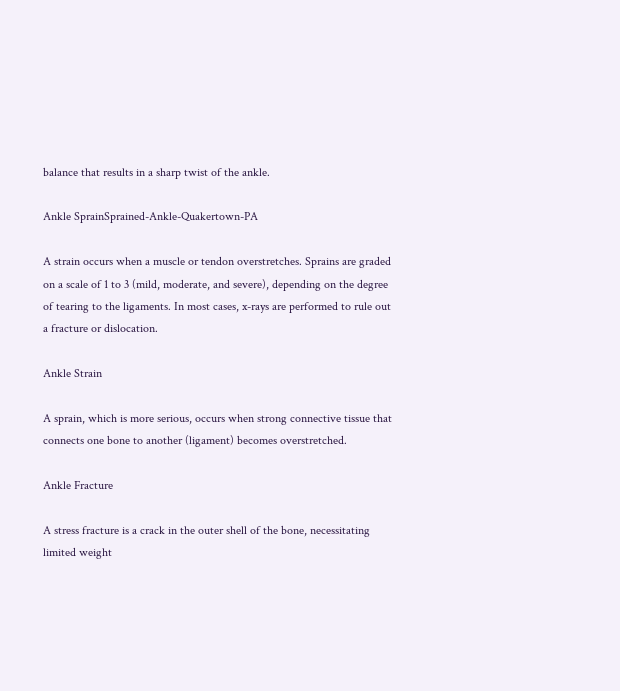balance that results in a sharp twist of the ankle.

Ankle SprainSprained-Ankle-Quakertown-PA

A strain occurs when a muscle or tendon overstretches. Sprains are graded on a scale of 1 to 3 (mild, moderate, and severe), depending on the degree of tearing to the ligaments. In most cases, x-rays are performed to rule out a fracture or dislocation.

Ankle Strain

A sprain, which is more serious, occurs when strong connective tissue that connects one bone to another (ligament) becomes overstretched.

Ankle Fracture

A stress fracture is a crack in the outer shell of the bone, necessitating limited weight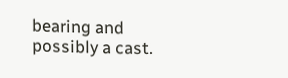bearing and possibly a cast.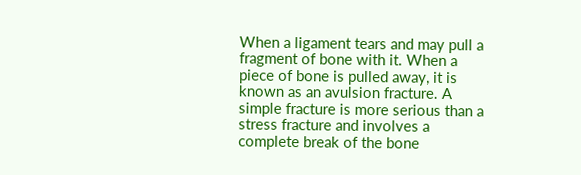When a ligament tears and may pull a fragment of bone with it. When a piece of bone is pulled away, it is known as an avulsion fracture. A simple fracture is more serious than a stress fracture and involves a complete break of the bone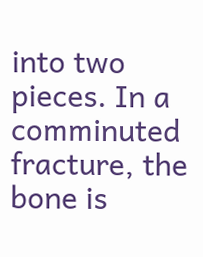into two pieces. In a comminuted fracture, the bone is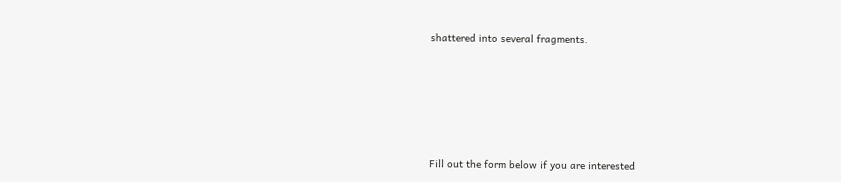shattered into several fragments.






Fill out the form below if you are interested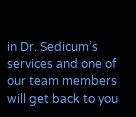in Dr. Sedicum’s services and one of our team members will get back to you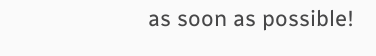as soon as possible!